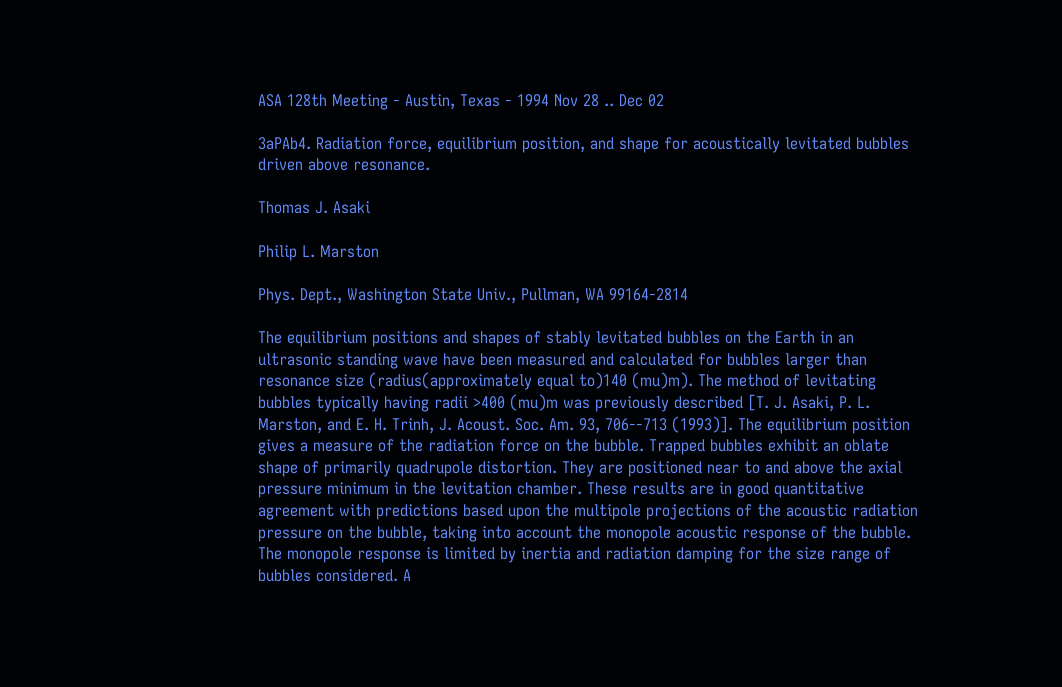ASA 128th Meeting - Austin, Texas - 1994 Nov 28 .. Dec 02

3aPAb4. Radiation force, equilibrium position, and shape for acoustically levitated bubbles driven above resonance.

Thomas J. Asaki

Philip L. Marston

Phys. Dept., Washington State Univ., Pullman, WA 99164-2814

The equilibrium positions and shapes of stably levitated bubbles on the Earth in an ultrasonic standing wave have been measured and calculated for bubbles larger than resonance size (radius(approximately equal to)140 (mu)m). The method of levitating bubbles typically having radii >400 (mu)m was previously described [T. J. Asaki, P. L. Marston, and E. H. Trinh, J. Acoust. Soc. Am. 93, 706--713 (1993)]. The equilibrium position gives a measure of the radiation force on the bubble. Trapped bubbles exhibit an oblate shape of primarily quadrupole distortion. They are positioned near to and above the axial pressure minimum in the levitation chamber. These results are in good quantitative agreement with predictions based upon the multipole projections of the acoustic radiation pressure on the bubble, taking into account the monopole acoustic response of the bubble. The monopole response is limited by inertia and radiation damping for the size range of bubbles considered. A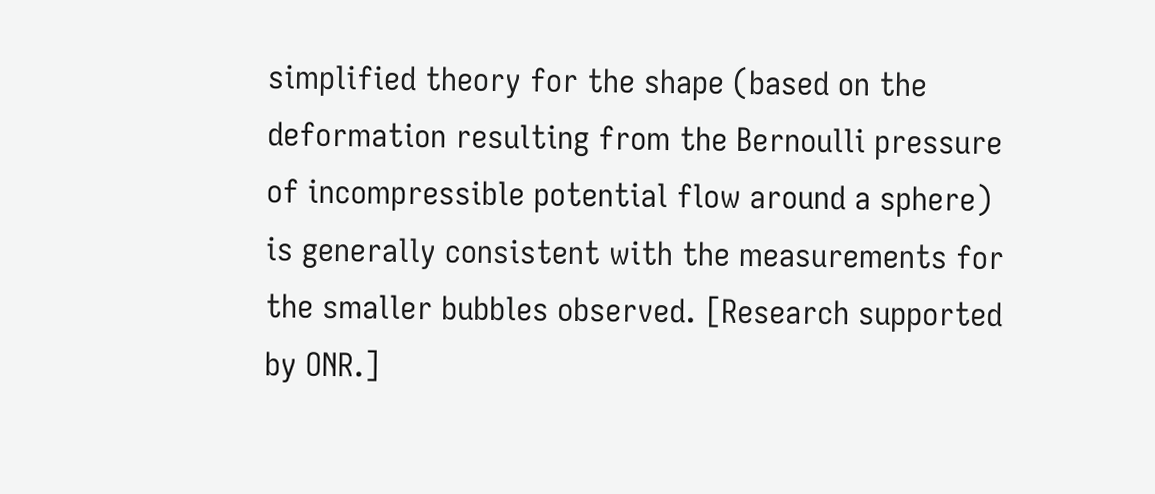simplified theory for the shape (based on the deformation resulting from the Bernoulli pressure of incompressible potential flow around a sphere) is generally consistent with the measurements for the smaller bubbles observed. [Research supported by ONR.]